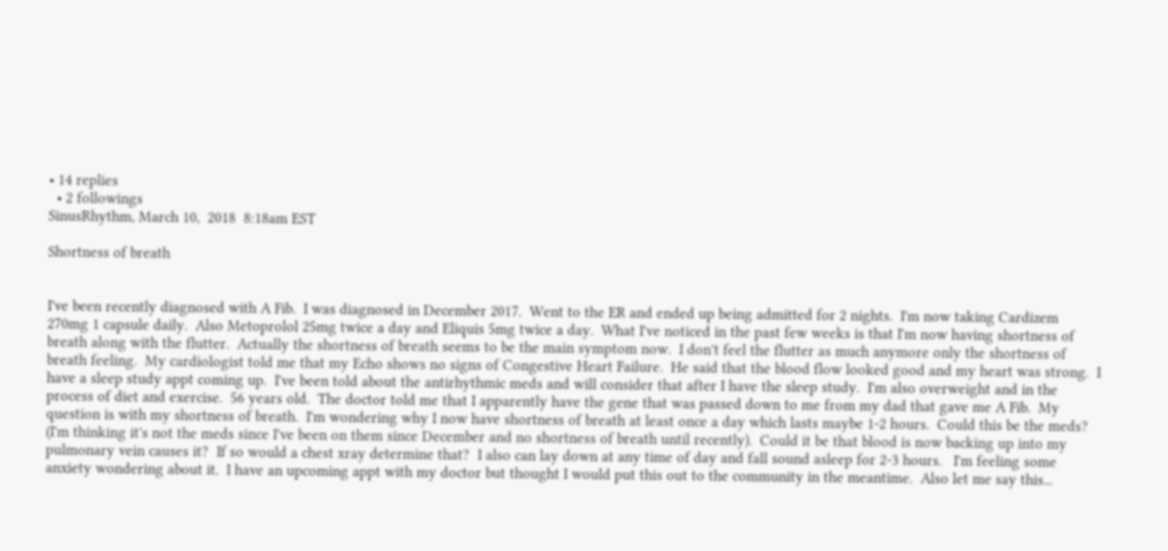• 14 replies
  • 2 followings
SinusRhythm, March 10,  2018  8:18am EST

Shortness of breath


I've been recently diagnosed with A Fib.  I was diagnosed in December 2017.  Went to the ER and ended up being admitted for 2 nights.  I'm now taking Cardizem 270mg 1 capsule daily.  Also Metoprolol 25mg twice a day and Eliquis 5mg twice a day.  What I've noticed in the past few weeks is that I'm now having shortness of breath along with the flutter.  Actually the shortness of breath seems to be the main symptom now.  I don't feel the flutter as much anymore only the shortness of breath feeling.  My cardiologist told me that my Echo shows no signs of Congestive Heart Failure.  He said that the blood flow looked good and my heart was strong.  I have a sleep study appt coming up.  I've been told about the antirhythmic meds and will consider that after I have the sleep study.  I'm also overweight and in the process of diet and exercise.  56 years old.  The doctor told me that I apparently have the gene that was passed down to me from my dad that gave me A Fib.  My question is with my shortness of breath.  I'm wondering why I now have shortness of breath at least once a day which lasts maybe 1-2 hours.  Could this be the meds? (I'm thinking it's not the meds since I've been on them since December and no shortness of breath until recently).  Could it be that blood is now backing up into my pulmonary vein causes it?  If so would a chest xray determine that?  I also can lay down at any time of day and fall sound asleep for 2-3 hours.   I'm feeling some anxiety wondering about it.  I have an upcoming appt with my doctor but thought I would put this out to the community in the meantime.  Also let me say this...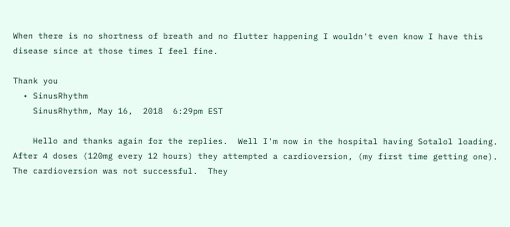When there is no shortness of breath and no flutter happening I wouldn't even know I have this disease since at those times I feel fine.

Thank you
  • SinusRhythm
    SinusRhythm, May 16,  2018  6:29pm EST

    Hello and thanks again for the replies.  Well I'm now in the hospital having Sotalol loading.  After 4 doses (120mg every 12 hours) they attempted a cardioversion, (my first time getting one).  The cardioversion was not successful.  They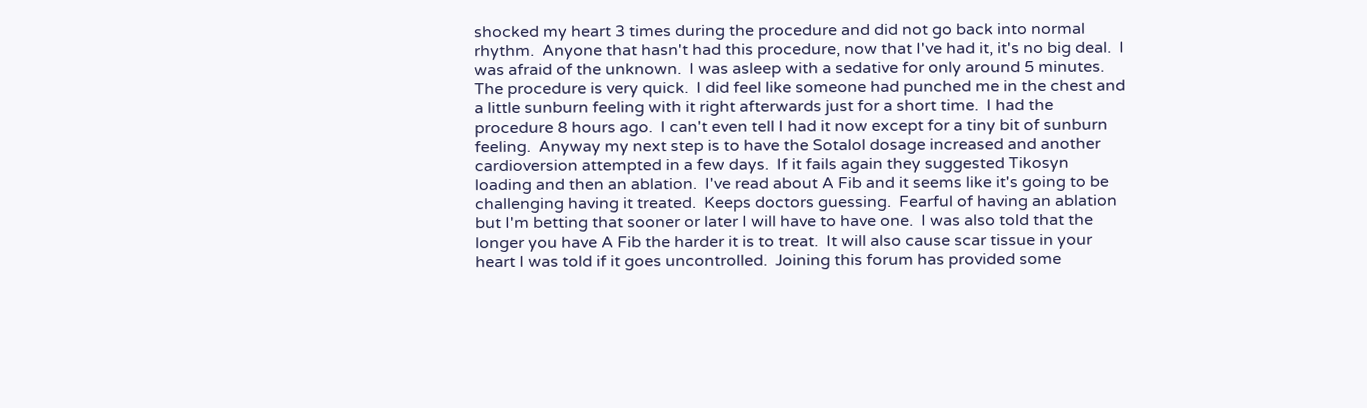shocked my heart 3 times during the procedure and did not go back into normal rhythm.  Anyone that hasn't had this procedure, now that I've had it, it's no big deal.  I was afraid of the unknown.  I was asleep with a sedative for only around 5 minutes.  The procedure is very quick.  I did feel like someone had punched me in the chest and a little sunburn feeling with it right afterwards just for a short time.  I had the procedure 8 hours ago.  I can't even tell I had it now except for a tiny bit of sunburn feeling.  Anyway my next step is to have the Sotalol dosage increased and another cardioversion attempted in a few days.  If it fails again they suggested Tikosyn loading and then an ablation.  I've read about A Fib and it seems like it's going to be challenging having it treated.  Keeps doctors guessing.  Fearful of having an ablation but I'm betting that sooner or later I will have to have one.  I was also told that the longer you have A Fib the harder it is to treat.  It will also cause scar tissue in your heart I was told if it goes uncontrolled.  Joining this forum has provided some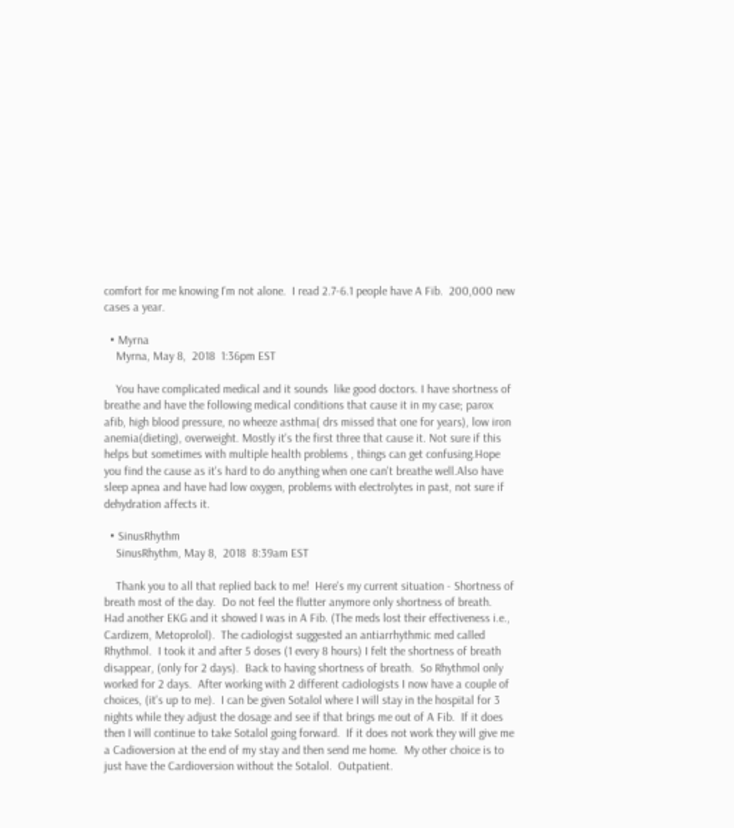comfort for me knowing I'm not alone.  I read 2.7-6.1 people have A Fib.  200,000 new cases a year.

  • Myrna
    Myrna, May 8,  2018  1:36pm EST

    You have complicated medical and it sounds  like good doctors. I have shortness of breathe and have the following medical conditions that cause it in my case; parox afib, high blood pressure, no wheeze asthma( drs missed that one for years), low iron anemia(dieting), overweight. Mostly it's the first three that cause it. Not sure if this helps but sometimes with multiple health problems , things can get confusing.Hope you find the cause as it's hard to do anything when one can't breathe well.Also have sleep apnea and have had low oxygen, problems with electrolytes in past, not sure if dehydration affects it.

  • SinusRhythm
    SinusRhythm, May 8,  2018  8:39am EST

    Thank you to all that replied back to me!  Here's my current situation - Shortness of breath most of the day.  Do not feel the flutter anymore only shortness of breath.  Had another EKG and it showed I was in A Fib. (The meds lost their effectiveness i.e., Cardizem, Metoprolol).  The cadiologist suggested an antiarrhythmic med called Rhythmol.  I took it and after 5 doses (1 every 8 hours) I felt the shortness of breath disappear, (only for 2 days).  Back to having shortness of breath.  So Rhythmol only worked for 2 days.  After working with 2 different cadiologists I now have a couple of choices, (it's up to me).  I can be given Sotalol where I will stay in the hospital for 3 nights while they adjust the dosage and see if that brings me out of A Fib.  If it does then I will continue to take Sotalol going forward.  If it does not work they will give me a Cadioversion at the end of my stay and then send me home.  My other choice is to just have the Cardioversion without the Sotalol.  Outpatient.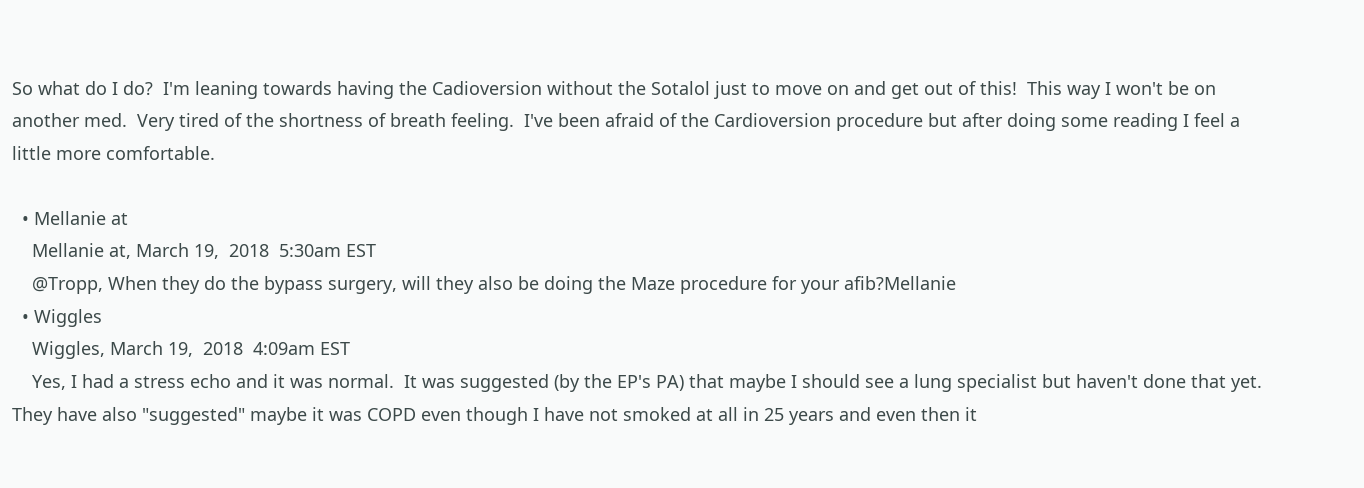So what do I do?  I'm leaning towards having the Cadioversion without the Sotalol just to move on and get out of this!  This way I won't be on another med.  Very tired of the shortness of breath feeling.  I've been afraid of the Cardioversion procedure but after doing some reading I feel a little more comfortable.

  • Mellanie at
    Mellanie at, March 19,  2018  5:30am EST
    @Tropp, When they do the bypass surgery, will they also be doing the Maze procedure for your afib?Mellanie
  • Wiggles
    Wiggles, March 19,  2018  4:09am EST
    Yes, I had a stress echo and it was normal.  It was suggested (by the EP's PA) that maybe I should see a lung specialist but haven't done that yet.  They have also "suggested" maybe it was COPD even though I have not smoked at all in 25 years and even then it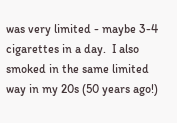was very limited - maybe 3-4 cigarettes in a day.  I also smoked in the same limited way in my 20s (50 years ago!)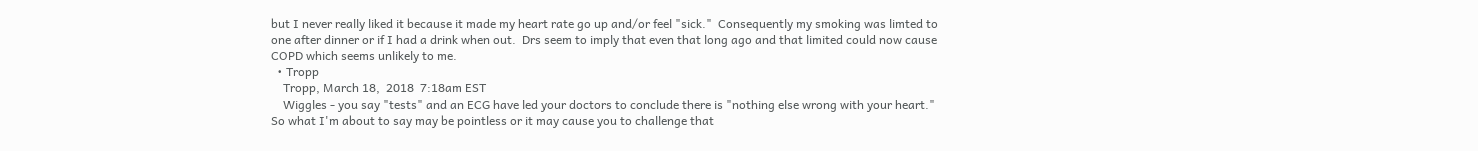but I never really liked it because it made my heart rate go up and/or feel "sick."  Consequently my smoking was limted to one after dinner or if I had a drink when out.  Drs seem to imply that even that long ago and that limited could now cause COPD which seems unlikely to me.
  • Tropp
    Tropp, March 18,  2018  7:18am EST
    Wiggles - you say "tests" and an ECG have led your doctors to conclude there is "nothing else wrong with your heart."  So what I'm about to say may be pointless or it may cause you to challenge that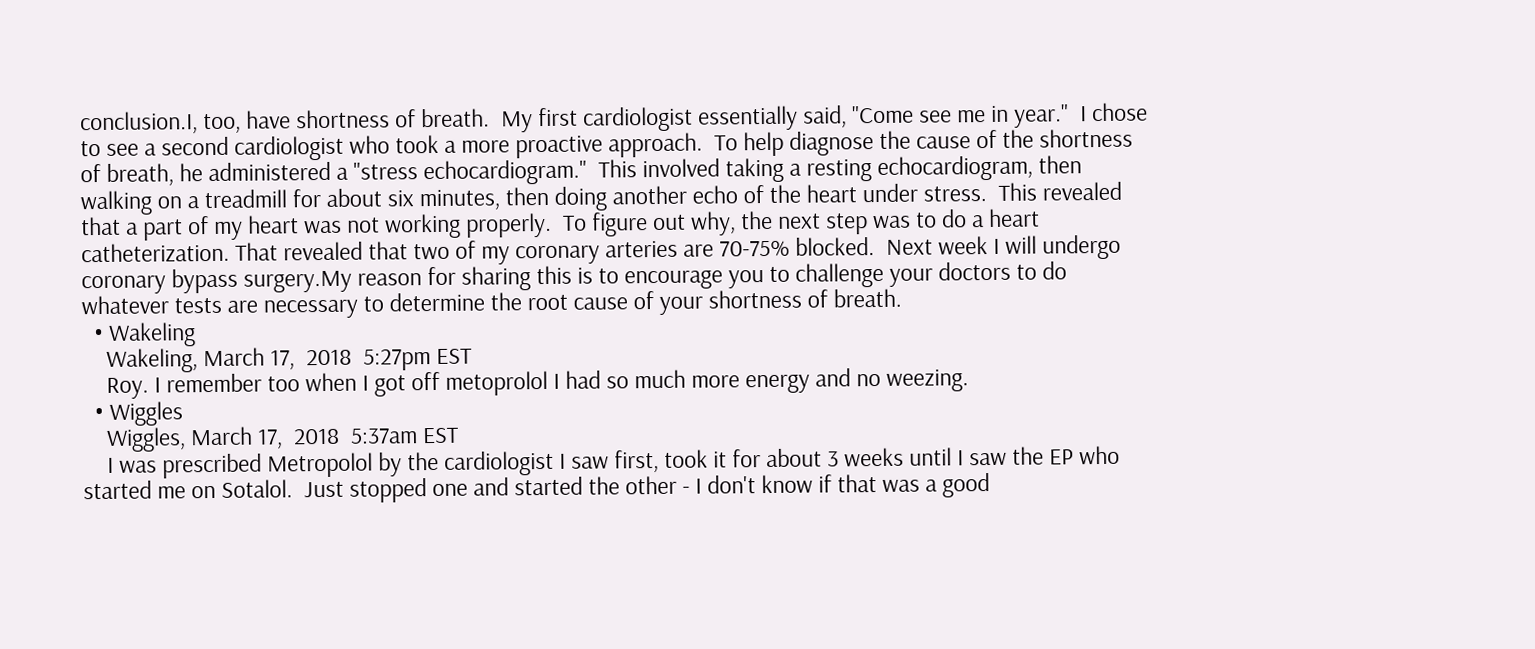conclusion.I, too, have shortness of breath.  My first cardiologist essentially said, "Come see me in year."  I chose to see a second cardiologist who took a more proactive approach.  To help diagnose the cause of the shortness of breath, he administered a "stress echocardiogram."  This involved taking a resting echocardiogram, then walking on a treadmill for about six minutes, then doing another echo of the heart under stress.  This revealed that a part of my heart was not working properly.  To figure out why, the next step was to do a heart catheterization. That revealed that two of my coronary arteries are 70-75% blocked.  Next week I will undergo coronary bypass surgery.My reason for sharing this is to encourage you to challenge your doctors to do whatever tests are necessary to determine the root cause of your shortness of breath.
  • Wakeling
    Wakeling, March 17,  2018  5:27pm EST
    Roy. I remember too when I got off metoprolol I had so much more energy and no weezing.
  • Wiggles
    Wiggles, March 17,  2018  5:37am EST
    I was prescribed Metropolol by the cardiologist I saw first, took it for about 3 weeks until I saw the EP who started me on Sotalol.  Just stopped one and started the other - I don't know if that was a good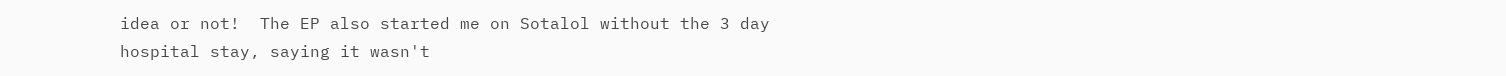idea or not!  The EP also started me on Sotalol without the 3 day hospital stay, saying it wasn't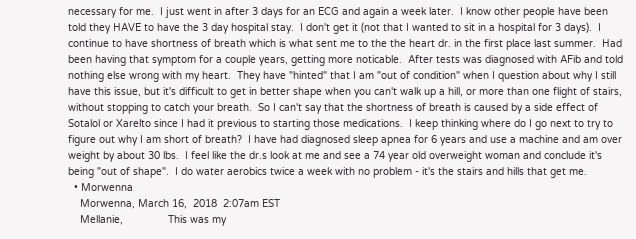necessary for me.  I just went in after 3 days for an ECG and again a week later.  I know other people have been told they HAVE to have the 3 day hospital stay.  I don't get it (not that I wanted to sit in a hospital for 3 days).  I continue to have shortness of breath which is what sent me to the the heart dr. in the first place last summer.  Had been having that symptom for a couple years, getting more noticable.  After tests was diagnosed with AFib and told nothing else wrong with my heart.  They have "hinted" that I am "out of condition" when I question about why I still have this issue, but it's difficult to get in better shape when you can't walk up a hill, or more than one flight of stairs, without stopping to catch your breath.  So I can't say that the shortness of breath is caused by a side effect of Sotalol or Xarelto since I had it previous to starting those medications.  I keep thinking where do I go next to try to figure out why I am short of breath?  I have had diagnosed sleep apnea for 6 years and use a machine and am over weight by about 30 lbs.  I feel like the dr.s look at me and see a 74 year old overweight woman and conclude it's being "out of shape".  I do water aerobics twice a week with no problem - it's the stairs and hills that get me.
  • Morwenna
    Morwenna, March 16,  2018  2:07am EST
    Mellanie,               This was my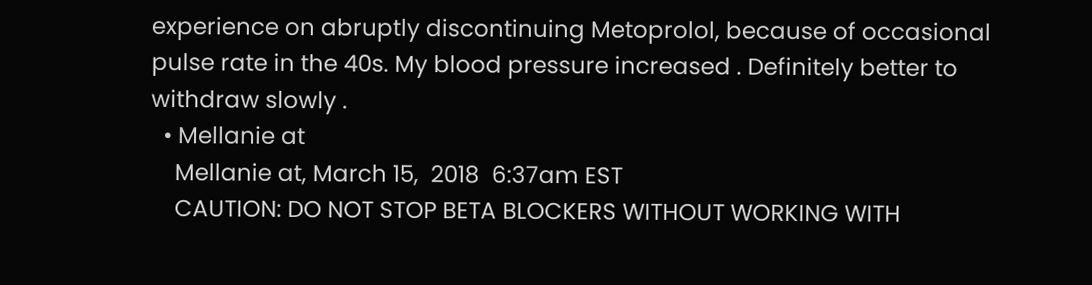experience on abruptly discontinuing Metoprolol, because of occasional pulse rate in the 40s. My blood pressure increased . Definitely better to withdraw slowly .
  • Mellanie at
    Mellanie at, March 15,  2018  6:37am EST
    CAUTION: DO NOT STOP BETA BLOCKERS WITHOUT WORKING WITH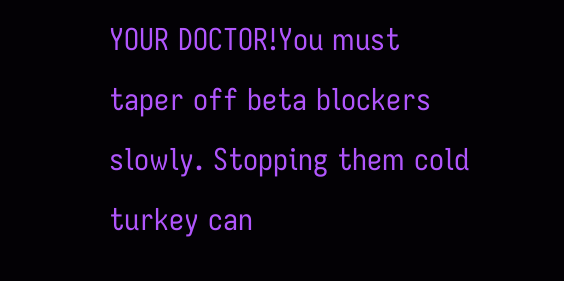YOUR DOCTOR!You must taper off beta blockers slowly. Stopping them cold turkey can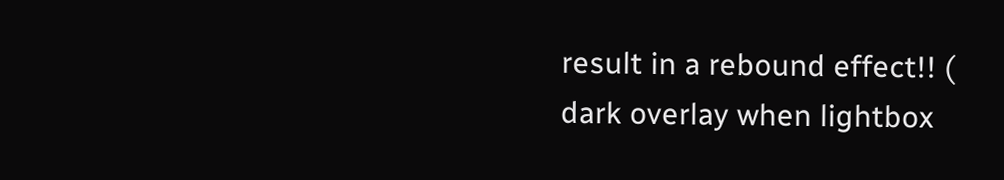result in a rebound effect!! (
dark overlay when lightbox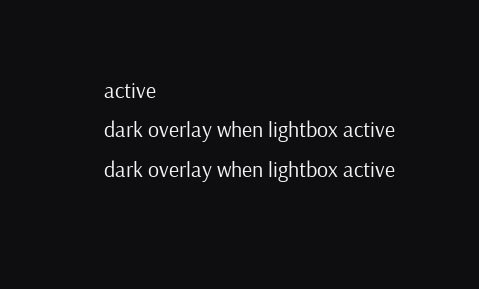active
dark overlay when lightbox active
dark overlay when lightbox active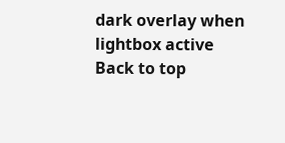dark overlay when lightbox active
Back to top